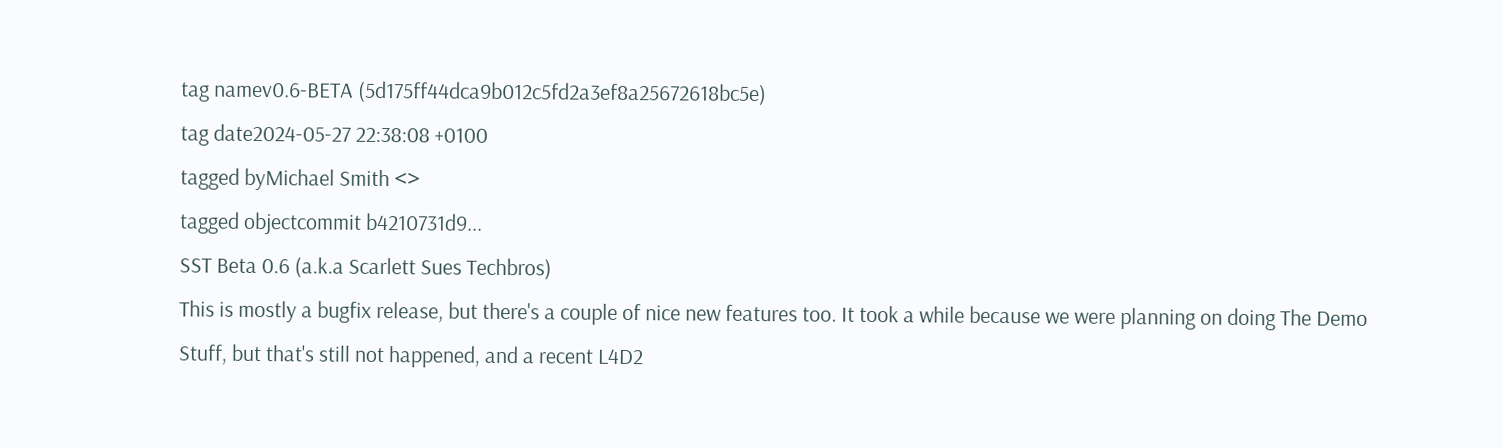tag namev0.6-BETA (5d175ff44dca9b012c5fd2a3ef8a25672618bc5e)
tag date2024-05-27 22:38:08 +0100
tagged byMichael Smith <>
tagged objectcommit b4210731d9...
SST Beta 0.6 (a.k.a Scarlett Sues Techbros)
This is mostly a bugfix release, but there's a couple of nice new features too. It took a while because we were planning on doing The Demo Stuff, but that's still not happened, and a recent L4D2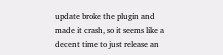update broke the plugin and made it crash, so it seems like a decent time to just release an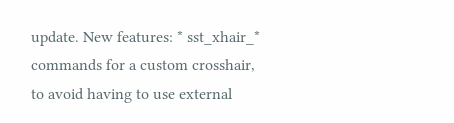update. New features: * sst_xhair_* commands for a custom crosshair, to avoid having to use external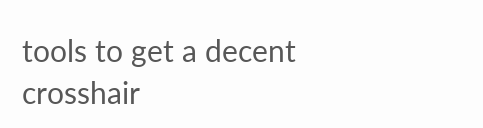tools to get a decent crosshair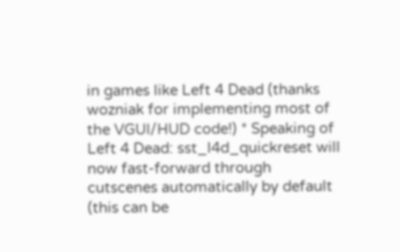in games like Left 4 Dead (thanks wozniak for implementing most of the VGUI/HUD code!) * Speaking of Left 4 Dead: sst_l4d_quickreset will now fast-forward through cutscenes automatically by default (this can be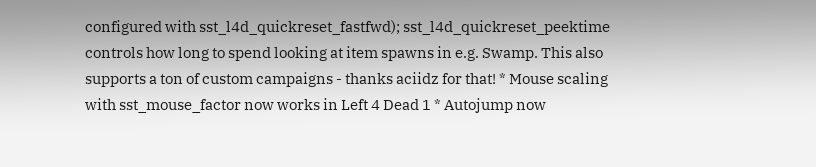configured with sst_l4d_quickreset_fastfwd); sst_l4d_quickreset_peektime controls how long to spend looking at item spawns in e.g. Swamp. This also supports a ton of custom campaigns - thanks aciidz for that! * Mouse scaling with sst_mouse_factor now works in Left 4 Dead 1 * Autojump now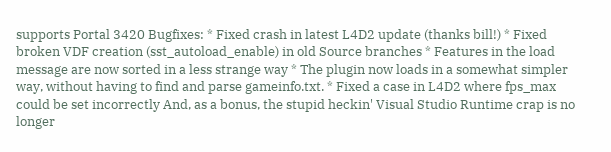supports Portal 3420 Bugfixes: * Fixed crash in latest L4D2 update (thanks bill!) * Fixed broken VDF creation (sst_autoload_enable) in old Source branches * Features in the load message are now sorted in a less strange way * The plugin now loads in a somewhat simpler way, without having to find and parse gameinfo.txt. * Fixed a case in L4D2 where fps_max could be set incorrectly And, as a bonus, the stupid heckin' Visual Studio Runtime crap is no longer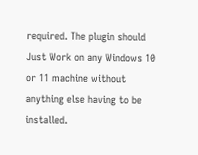required. The plugin should Just Work on any Windows 10 or 11 machine without anything else having to be installed.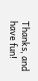Thanks, and have fun!